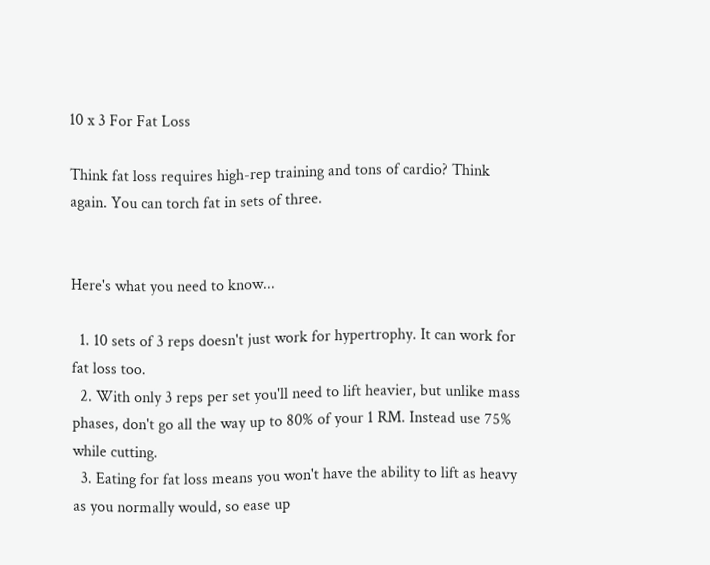10 x 3 For Fat Loss

Think fat loss requires high-rep training and tons of cardio? Think again. You can torch fat in sets of three.


Here's what you need to know...

  1. 10 sets of 3 reps doesn't just work for hypertrophy. It can work for fat loss too.
  2. With only 3 reps per set you'll need to lift heavier, but unlike mass phases, don't go all the way up to 80% of your 1 RM. Instead use 75% while cutting.
  3. Eating for fat loss means you won't have the ability to lift as heavy as you normally would, so ease up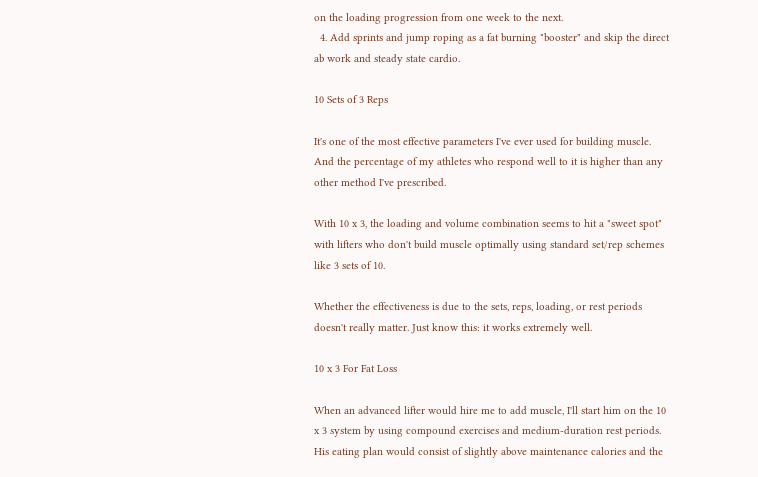on the loading progression from one week to the next.
  4. Add sprints and jump roping as a fat burning "booster" and skip the direct ab work and steady state cardio.

10 Sets of 3 Reps

It's one of the most effective parameters I've ever used for building muscle. And the percentage of my athletes who respond well to it is higher than any other method I've prescribed.

With 10 x 3, the loading and volume combination seems to hit a "sweet spot" with lifters who don't build muscle optimally using standard set/rep schemes like 3 sets of 10.

Whether the effectiveness is due to the sets, reps, loading, or rest periods doesn't really matter. Just know this: it works extremely well.

10 x 3 For Fat Loss

When an advanced lifter would hire me to add muscle, I'll start him on the 10 x 3 system by using compound exercises and medium-duration rest periods. His eating plan would consist of slightly above maintenance calories and the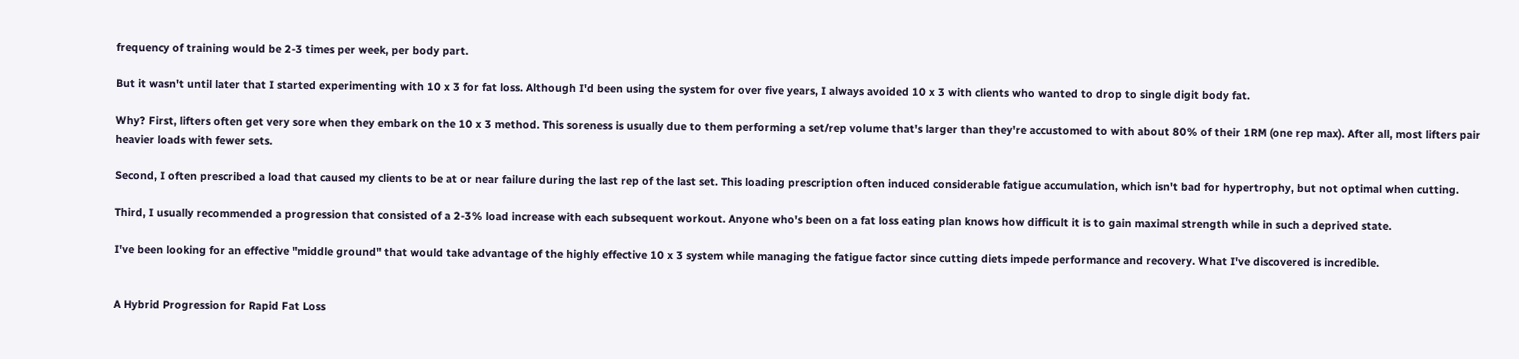frequency of training would be 2-3 times per week, per body part.

But it wasn't until later that I started experimenting with 10 x 3 for fat loss. Although I'd been using the system for over five years, I always avoided 10 x 3 with clients who wanted to drop to single digit body fat.

Why? First, lifters often get very sore when they embark on the 10 x 3 method. This soreness is usually due to them performing a set/rep volume that's larger than they're accustomed to with about 80% of their 1RM (one rep max). After all, most lifters pair heavier loads with fewer sets.

Second, I often prescribed a load that caused my clients to be at or near failure during the last rep of the last set. This loading prescription often induced considerable fatigue accumulation, which isn't bad for hypertrophy, but not optimal when cutting.

Third, I usually recommended a progression that consisted of a 2-3% load increase with each subsequent workout. Anyone who's been on a fat loss eating plan knows how difficult it is to gain maximal strength while in such a deprived state.

I've been looking for an effective "middle ground" that would take advantage of the highly effective 10 x 3 system while managing the fatigue factor since cutting diets impede performance and recovery. What I've discovered is incredible.


A Hybrid Progression for Rapid Fat Loss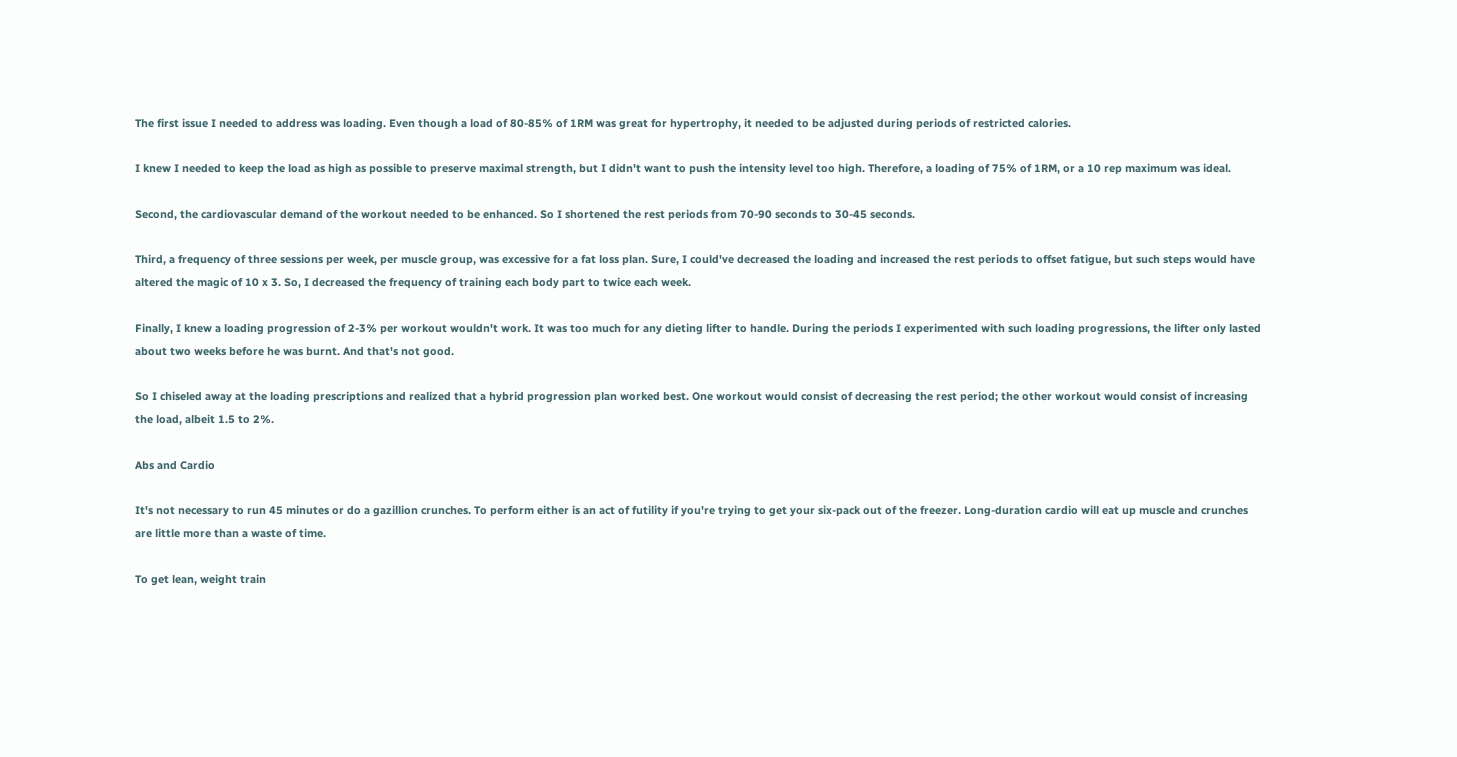The first issue I needed to address was loading. Even though a load of 80-85% of 1RM was great for hypertrophy, it needed to be adjusted during periods of restricted calories.

I knew I needed to keep the load as high as possible to preserve maximal strength, but I didn't want to push the intensity level too high. Therefore, a loading of 75% of 1RM, or a 10 rep maximum was ideal.

Second, the cardiovascular demand of the workout needed to be enhanced. So I shortened the rest periods from 70-90 seconds to 30-45 seconds.

Third, a frequency of three sessions per week, per muscle group, was excessive for a fat loss plan. Sure, I could've decreased the loading and increased the rest periods to offset fatigue, but such steps would have altered the magic of 10 x 3. So, I decreased the frequency of training each body part to twice each week.

Finally, I knew a loading progression of 2-3% per workout wouldn't work. It was too much for any dieting lifter to handle. During the periods I experimented with such loading progressions, the lifter only lasted about two weeks before he was burnt. And that's not good.

So I chiseled away at the loading prescriptions and realized that a hybrid progression plan worked best. One workout would consist of decreasing the rest period; the other workout would consist of increasing the load, albeit 1.5 to 2%.

Abs and Cardio

It's not necessary to run 45 minutes or do a gazillion crunches. To perform either is an act of futility if you're trying to get your six-pack out of the freezer. Long-duration cardio will eat up muscle and crunches are little more than a waste of time.

To get lean, weight train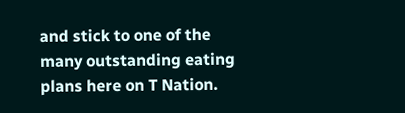and stick to one of the many outstanding eating plans here on T Nation.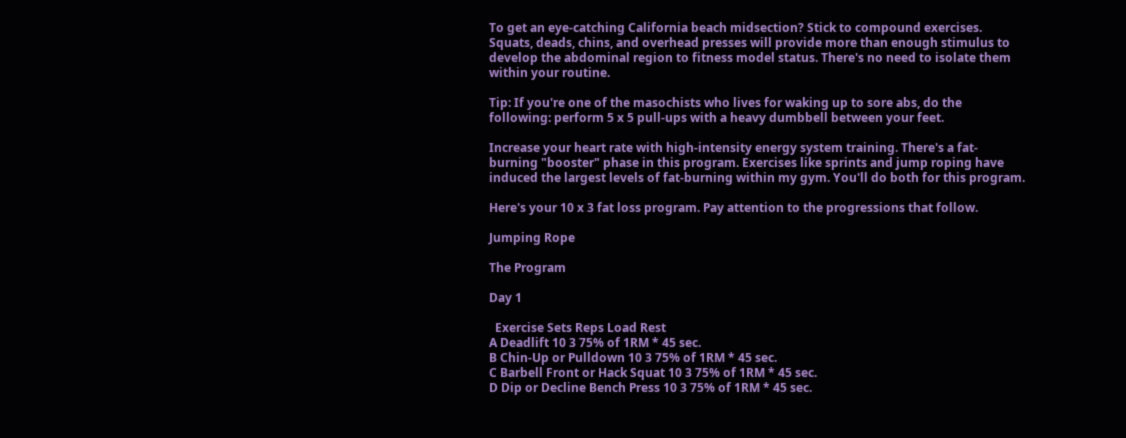To get an eye-catching California beach midsection? Stick to compound exercises. Squats, deads, chins, and overhead presses will provide more than enough stimulus to develop the abdominal region to fitness model status. There's no need to isolate them within your routine.

Tip: If you're one of the masochists who lives for waking up to sore abs, do the following: perform 5 x 5 pull-ups with a heavy dumbbell between your feet.

Increase your heart rate with high-intensity energy system training. There's a fat-burning "booster" phase in this program. Exercises like sprints and jump roping have induced the largest levels of fat-burning within my gym. You'll do both for this program.

Here's your 10 x 3 fat loss program. Pay attention to the progressions that follow.

Jumping Rope

The Program

Day 1

  Exercise Sets Reps Load Rest
A Deadlift 10 3 75% of 1RM * 45 sec.
B Chin-Up or Pulldown 10 3 75% of 1RM * 45 sec.
C Barbell Front or Hack Squat 10 3 75% of 1RM * 45 sec.
D Dip or Decline Bench Press 10 3 75% of 1RM * 45 sec.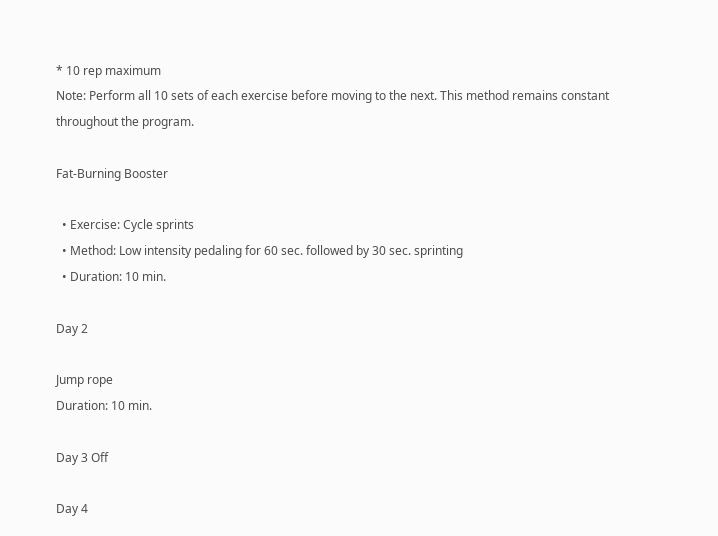* 10 rep maximum
Note: Perform all 10 sets of each exercise before moving to the next. This method remains constant throughout the program.

Fat-Burning Booster

  • Exercise: Cycle sprints
  • Method: Low intensity pedaling for 60 sec. followed by 30 sec. sprinting
  • Duration: 10 min.

Day 2

Jump rope
Duration: 10 min.

Day 3 Off

Day 4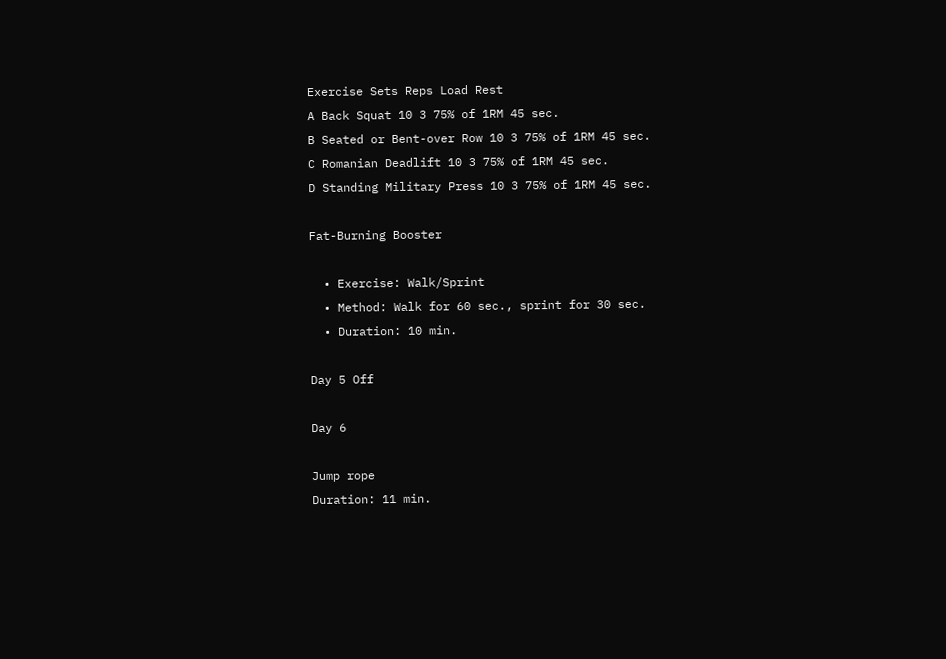Exercise Sets Reps Load Rest
A Back Squat 10 3 75% of 1RM 45 sec.
B Seated or Bent-over Row 10 3 75% of 1RM 45 sec.
C Romanian Deadlift 10 3 75% of 1RM 45 sec.
D Standing Military Press 10 3 75% of 1RM 45 sec.

Fat-Burning Booster

  • Exercise: Walk/Sprint
  • Method: Walk for 60 sec., sprint for 30 sec.
  • Duration: 10 min.

Day 5 Off

Day 6

Jump rope
Duration: 11 min.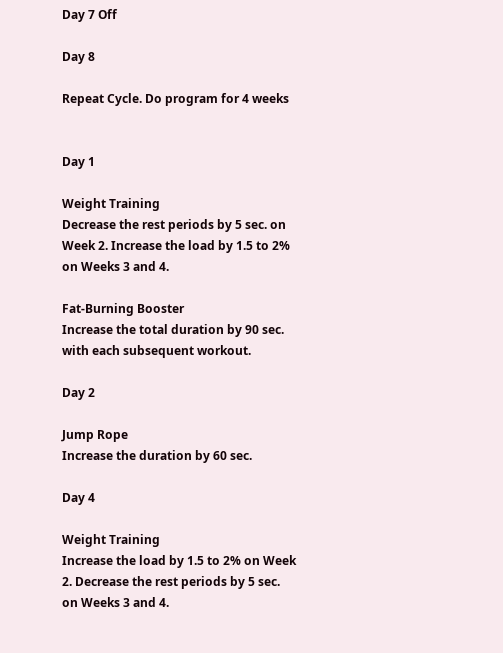Day 7 Off

Day 8

Repeat Cycle. Do program for 4 weeks


Day 1

Weight Training
Decrease the rest periods by 5 sec. on Week 2. Increase the load by 1.5 to 2% on Weeks 3 and 4.

Fat-Burning Booster
Increase the total duration by 90 sec. with each subsequent workout.

Day 2

Jump Rope
Increase the duration by 60 sec.

Day 4

Weight Training
Increase the load by 1.5 to 2% on Week 2. Decrease the rest periods by 5 sec. on Weeks 3 and 4.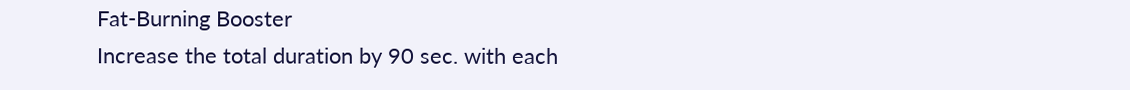Fat-Burning Booster
Increase the total duration by 90 sec. with each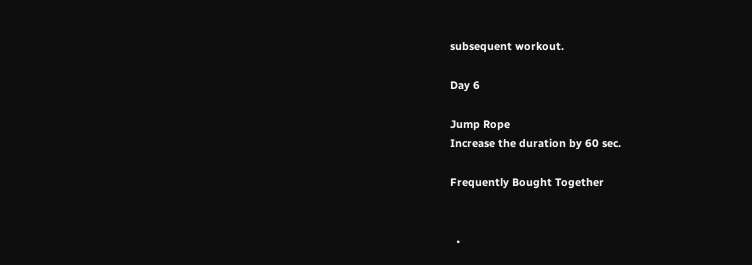subsequent workout.

Day 6

Jump Rope
Increase the duration by 60 sec.

Frequently Bought Together


  •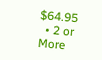$64.95
  • 2 or More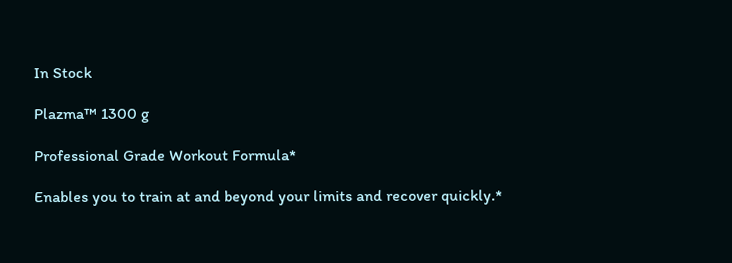In Stock

Plazma™ 1300 g

Professional Grade Workout Formula*

Enables you to train at and beyond your limits and recover quickly.*